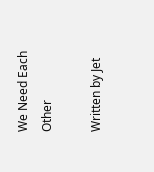We Need Each Other

Written by Jet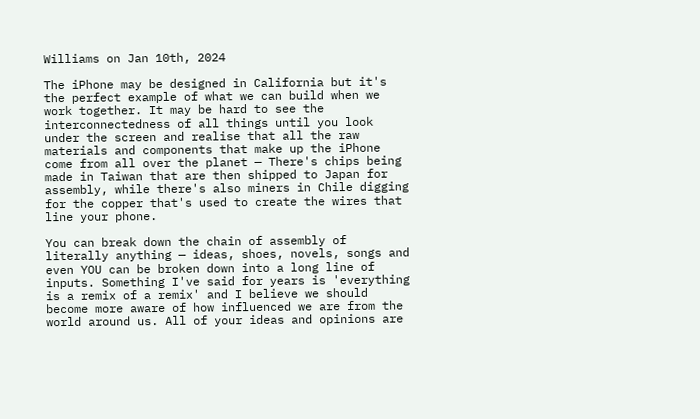Williams on Jan 10th, 2024

The iPhone may be designed in California but it's the perfect example of what we can build when we work together. It may be hard to see the interconnectedness of all things until you look under the screen and realise that all the raw materials and components that make up the iPhone come from all over the planet — There's chips being made in Taiwan that are then shipped to Japan for assembly, while there's also miners in Chile digging for the copper that's used to create the wires that line your phone.

You can break down the chain of assembly of literally anything — ideas, shoes, novels, songs and even YOU can be broken down into a long line of inputs. Something I've said for years is 'everything is a remix of a remix' and I believe we should become more aware of how influenced we are from the world around us. All of your ideas and opinions are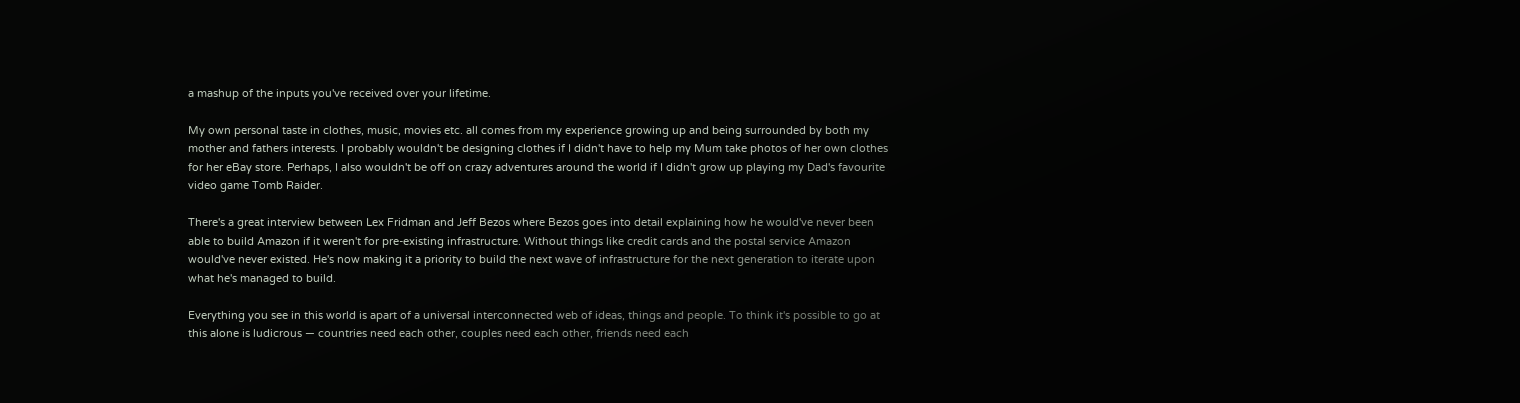a mashup of the inputs you've received over your lifetime.

My own personal taste in clothes, music, movies etc. all comes from my experience growing up and being surrounded by both my mother and fathers interests. I probably wouldn't be designing clothes if I didn't have to help my Mum take photos of her own clothes for her eBay store. Perhaps, I also wouldn't be off on crazy adventures around the world if I didn't grow up playing my Dad's favourite video game Tomb Raider.

There's a great interview between Lex Fridman and Jeff Bezos where Bezos goes into detail explaining how he would've never been able to build Amazon if it weren't for pre-existing infrastructure. Without things like credit cards and the postal service Amazon would've never existed. He's now making it a priority to build the next wave of infrastructure for the next generation to iterate upon what he's managed to build.

Everything you see in this world is apart of a universal interconnected web of ideas, things and people. To think it's possible to go at this alone is ludicrous — countries need each other, couples need each other, friends need each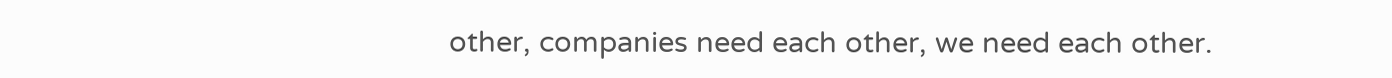other, companies need each other, we need each other.